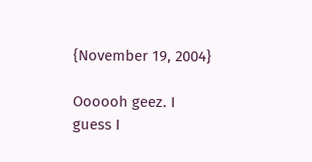{November 19, 2004}

Oooooh geez. I guess I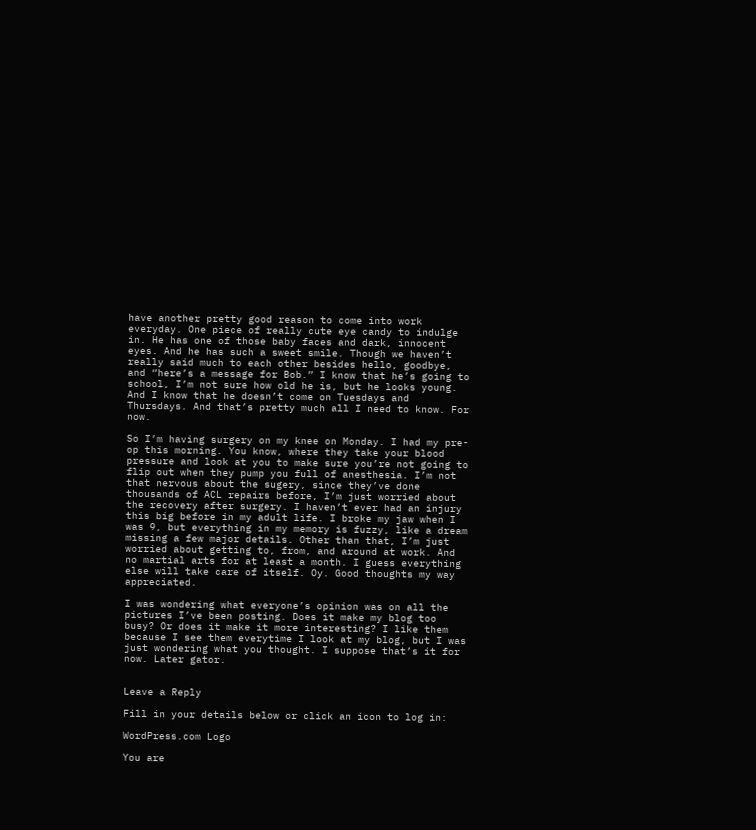have another pretty good reason to come into work everyday. One piece of really cute eye candy to indulge in. He has one of those baby faces and dark, innocent eyes. And he has such a sweet smile. Though we haven’t really said much to each other besides hello, goodbye, and “here’s a message for Bob.” I know that he’s going to school, I’m not sure how old he is, but he looks young. And I know that he doesn’t come on Tuesdays and Thursdays. And that’s pretty much all I need to know. For now.

So I’m having surgery on my knee on Monday. I had my pre-op this morning. You know, where they take your blood pressure and look at you to make sure you’re not going to flip out when they pump you full of anesthesia. I’m not that nervous about the sugery, since they’ve done thousands of ACL repairs before, I’m just worried about the recovery after surgery. I haven’t ever had an injury this big before in my adult life. I broke my jaw when I was 9, but everything in my memory is fuzzy, like a dream missing a few major details. Other than that, I’m just worried about getting to, from, and around at work. And no martial arts for at least a month. I guess everything else will take care of itself. Oy. Good thoughts my way appreciated.

I was wondering what everyone’s opinion was on all the pictures I’ve been posting. Does it make my blog too busy? Or does it make it more interesting? I like them because I see them everytime I look at my blog, but I was just wondering what you thought. I suppose that’s it for now. Later gator.


Leave a Reply

Fill in your details below or click an icon to log in:

WordPress.com Logo

You are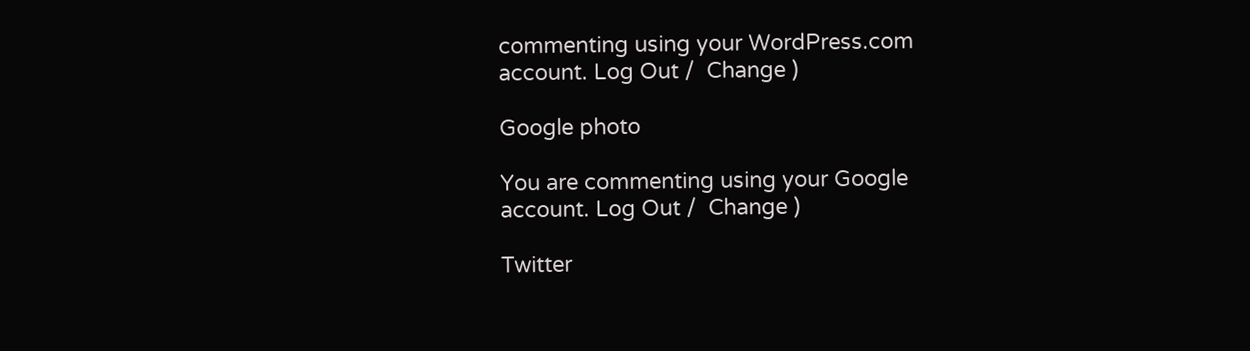commenting using your WordPress.com account. Log Out /  Change )

Google photo

You are commenting using your Google account. Log Out /  Change )

Twitter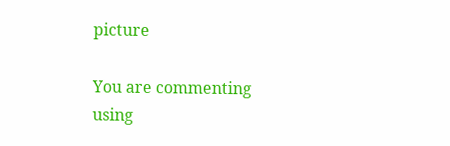picture

You are commenting using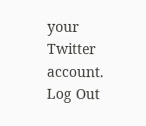your Twitter account. Log Out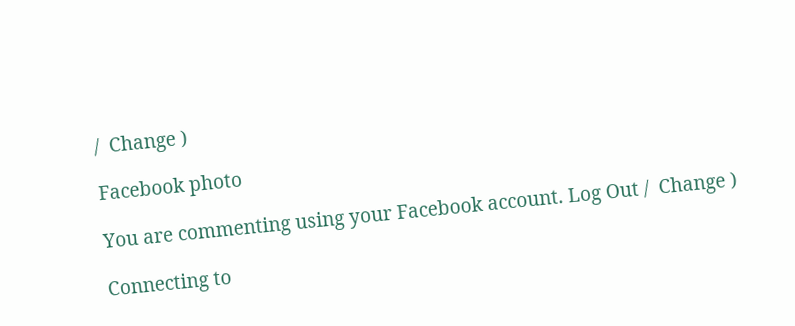/  Change )

Facebook photo

You are commenting using your Facebook account. Log Out /  Change )

Connecting to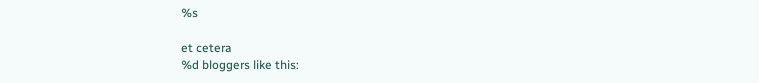%s

et cetera
%d bloggers like this: